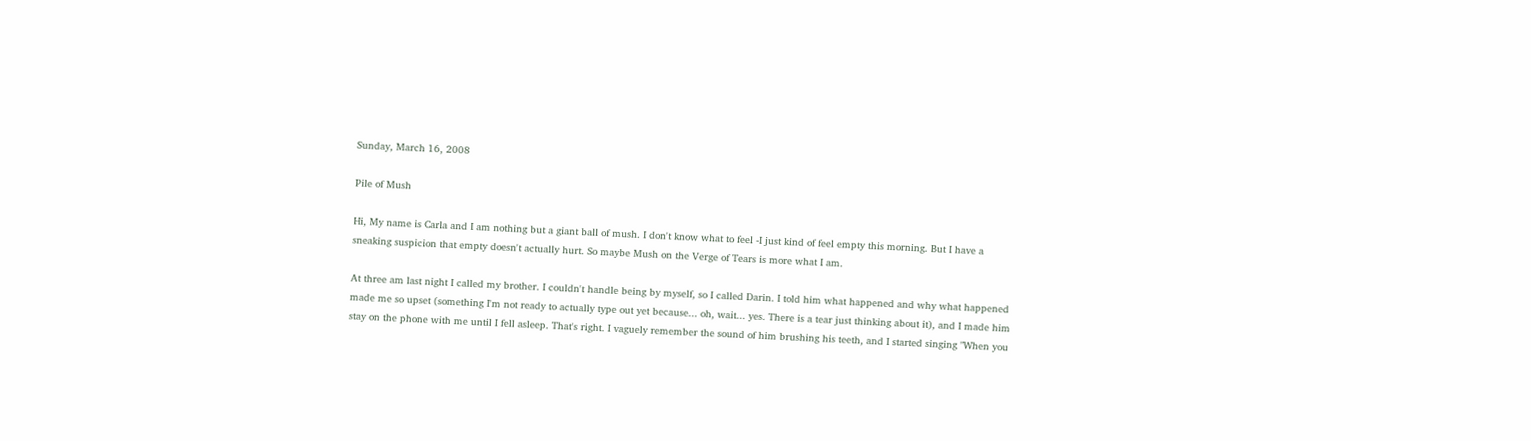Sunday, March 16, 2008

Pile of Mush

Hi, My name is Carla and I am nothing but a giant ball of mush. I don't know what to feel -I just kind of feel empty this morning. But I have a sneaking suspicion that empty doesn't actually hurt. So maybe Mush on the Verge of Tears is more what I am.

At three am last night I called my brother. I couldn't handle being by myself, so I called Darin. I told him what happened and why what happened made me so upset (something I'm not ready to actually type out yet because... oh, wait... yes. There is a tear just thinking about it), and I made him stay on the phone with me until I fell asleep. That's right. I vaguely remember the sound of him brushing his teeth, and I started singing "When you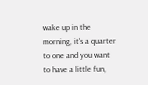wake up in the morning, it's a quarter to one and you want to have a little fun,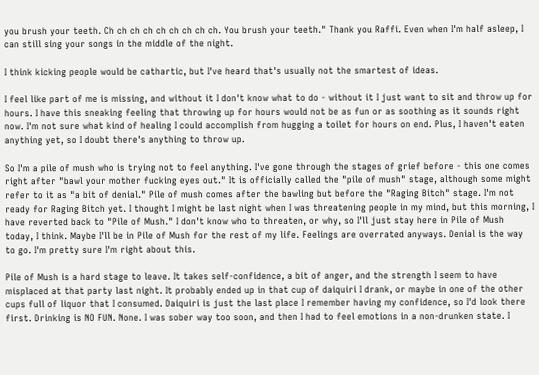you brush your teeth. Ch ch ch ch ch ch ch ch ch. You brush your teeth." Thank you Raffi. Even when I'm half asleep, I can still sing your songs in the middle of the night.

I think kicking people would be cathartic, but I've heard that's usually not the smartest of ideas.

I feel like part of me is missing, and without it I don't know what to do - without it I just want to sit and throw up for hours. I have this sneaking feeling that throwing up for hours would not be as fun or as soothing as it sounds right now. I'm not sure what kind of healing I could accomplish from hugging a toilet for hours on end. Plus, I haven't eaten anything yet, so I doubt there's anything to throw up.

So I'm a pile of mush who is trying not to feel anything. I've gone through the stages of grief before - this one comes right after "bawl your mother fucking eyes out." It is officially called the "pile of mush" stage, although some might refer to it as "a bit of denial." Pile of mush comes after the bawling but before the "Raging Bitch" stage. I'm not ready for Raging Bitch yet. I thought I might be last night when I was threatening people in my mind, but this morning, I have reverted back to "Pile of Mush." I don't know who to threaten, or why, so I'll just stay here in Pile of Mush today, I think. Maybe I'll be in Pile of Mush for the rest of my life. Feelings are overrated anyways. Denial is the way to go. I'm pretty sure I'm right about this.

Pile of Mush is a hard stage to leave. It takes self-confidence, a bit of anger, and the strength I seem to have misplaced at that party last night. It probably ended up in that cup of daiquiri I drank, or maybe in one of the other cups full of liquor that I consumed. Daiquiri is just the last place I remember having my confidence, so I'd look there first. Drinking is NO FUN. None. I was sober way too soon, and then I had to feel emotions in a non-drunken state. I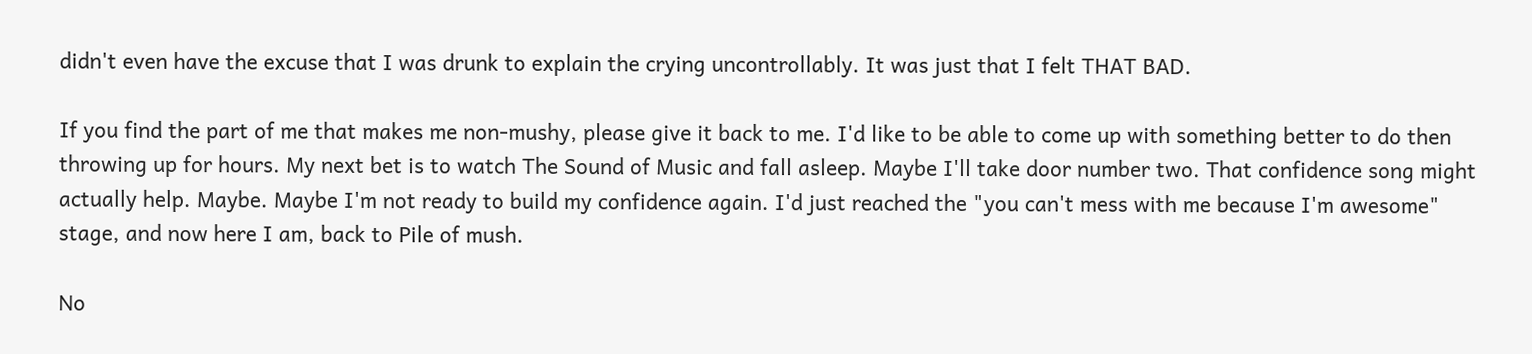didn't even have the excuse that I was drunk to explain the crying uncontrollably. It was just that I felt THAT BAD.

If you find the part of me that makes me non-mushy, please give it back to me. I'd like to be able to come up with something better to do then throwing up for hours. My next bet is to watch The Sound of Music and fall asleep. Maybe I'll take door number two. That confidence song might actually help. Maybe. Maybe I'm not ready to build my confidence again. I'd just reached the "you can't mess with me because I'm awesome" stage, and now here I am, back to Pile of mush.

No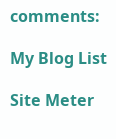comments:

My Blog List

Site Meter